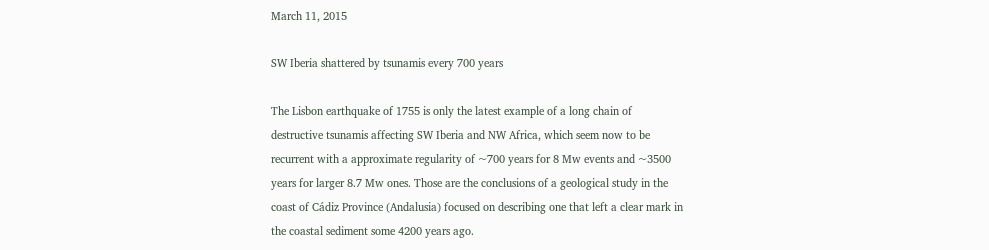March 11, 2015

SW Iberia shattered by tsunamis every 700 years

The Lisbon earthquake of 1755 is only the latest example of a long chain of destructive tsunamis affecting SW Iberia and NW Africa, which seem now to be recurrent with a approximate regularity of ~700 years for 8 Mw events and ~3500 years for larger 8.7 Mw ones. Those are the conclusions of a geological study in the coast of Cádiz Province (Andalusia) focused on describing one that left a clear mark in the coastal sediment some 4200 years ago.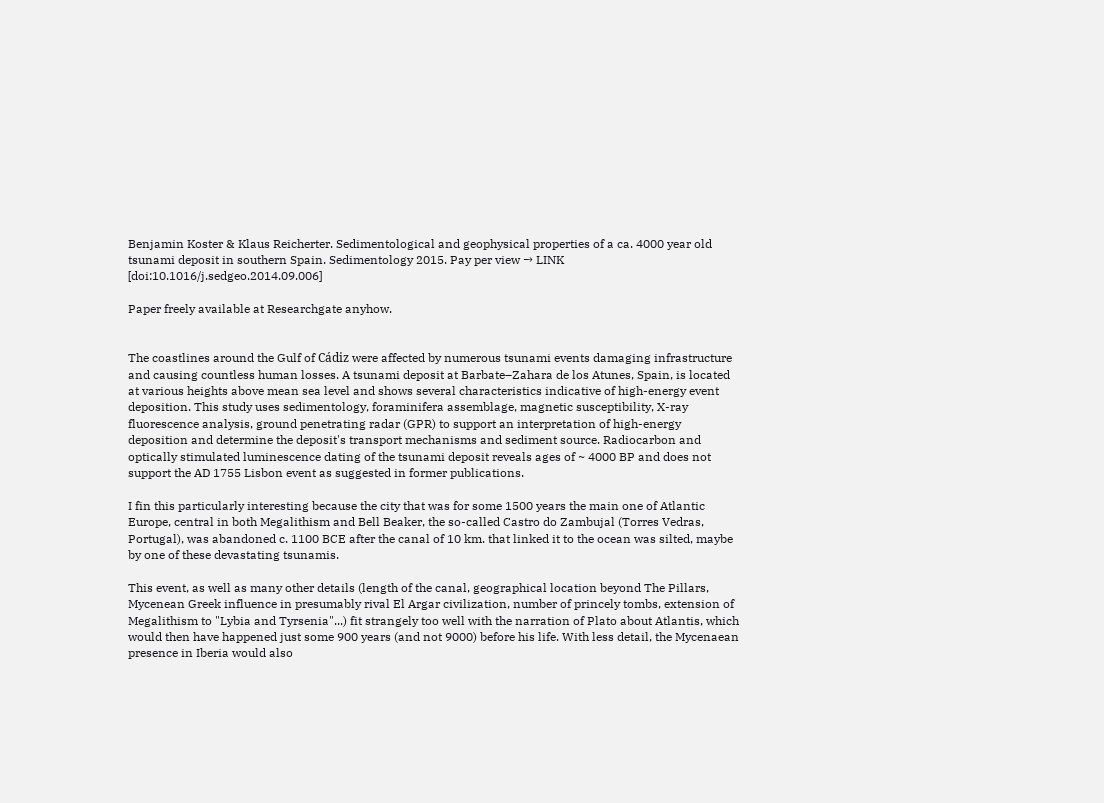Benjamin Koster & Klaus Reicherter. Sedimentological and geophysical properties of a ca. 4000 year old tsunami deposit in southern Spain. Sedimentology 2015. Pay per view → LINK [doi:10.1016/j.sedgeo.2014.09.006]

Paper freely available at Researchgate anyhow.


The coastlines around the Gulf of Cádiz were affected by numerous tsunami events damaging infrastructure and causing countless human losses. A tsunami deposit at Barbate–Zahara de los Atunes, Spain, is located at various heights above mean sea level and shows several characteristics indicative of high-energy event deposition. This study uses sedimentology, foraminifera assemblage, magnetic susceptibility, X-ray fluorescence analysis, ground penetrating radar (GPR) to support an interpretation of high-energy deposition and determine the deposit's transport mechanisms and sediment source. Radiocarbon and optically stimulated luminescence dating of the tsunami deposit reveals ages of ~ 4000 BP and does not support the AD 1755 Lisbon event as suggested in former publications.

I fin this particularly interesting because the city that was for some 1500 years the main one of Atlantic Europe, central in both Megalithism and Bell Beaker, the so-called Castro do Zambujal (Torres Vedras, Portugal), was abandoned c. 1100 BCE after the canal of 10 km. that linked it to the ocean was silted, maybe by one of these devastating tsunamis.

This event, as well as many other details (length of the canal, geographical location beyond The Pillars, Mycenean Greek influence in presumably rival El Argar civilization, number of princely tombs, extension of Megalithism to "Lybia and Tyrsenia"...) fit strangely too well with the narration of Plato about Atlantis, which would then have happened just some 900 years (and not 9000) before his life. With less detail, the Mycenaean presence in Iberia would also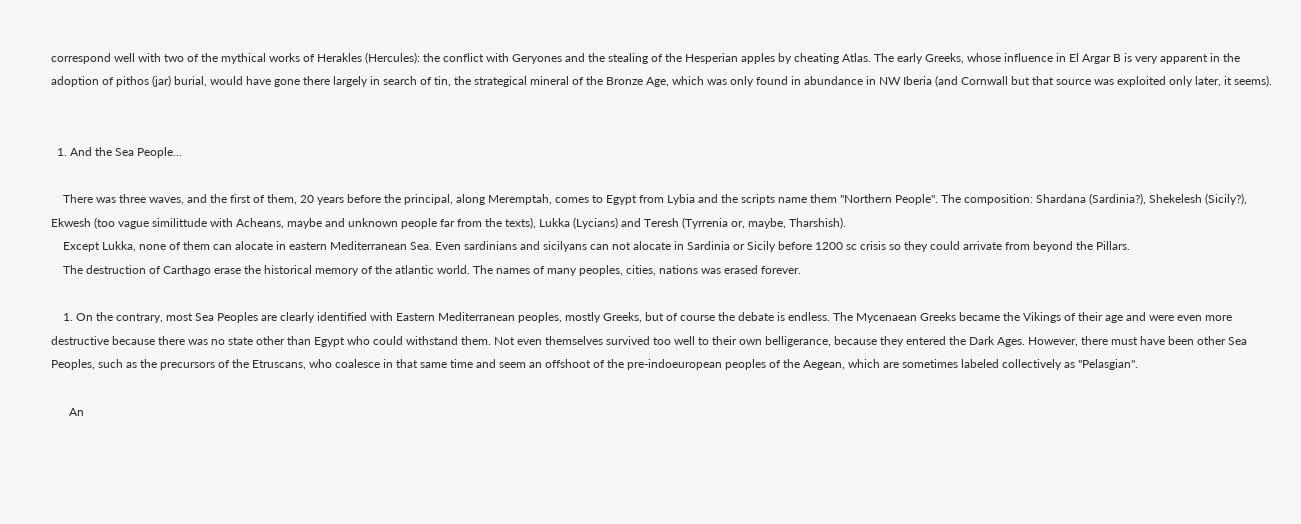correspond well with two of the mythical works of Herakles (Hercules): the conflict with Geryones and the stealing of the Hesperian apples by cheating Atlas. The early Greeks, whose influence in El Argar B is very apparent in the adoption of pithos (jar) burial, would have gone there largely in search of tin, the strategical mineral of the Bronze Age, which was only found in abundance in NW Iberia (and Cornwall but that source was exploited only later, it seems).


  1. And the Sea People...

    There was three waves, and the first of them, 20 years before the principal, along Meremptah, comes to Egypt from Lybia and the scripts name them "Northern People". The composition: Shardana (Sardinia?), Shekelesh (Sicily?), Ekwesh (too vague similittude with Acheans, maybe and unknown people far from the texts), Lukka (Lycians) and Teresh (Tyrrenia or, maybe, Tharshish).
    Except Lukka, none of them can alocate in eastern Mediterranean Sea. Even sardinians and sicilyans can not alocate in Sardinia or Sicily before 1200 sc crisis so they could arrivate from beyond the Pillars.
    The destruction of Carthago erase the historical memory of the atlantic world. The names of many peoples, cities, nations was erased forever.

    1. On the contrary, most Sea Peoples are clearly identified with Eastern Mediterranean peoples, mostly Greeks, but of course the debate is endless. The Mycenaean Greeks became the Vikings of their age and were even more destructive because there was no state other than Egypt who could withstand them. Not even themselves survived too well to their own belligerance, because they entered the Dark Ages. However, there must have been other Sea Peoples, such as the precursors of the Etruscans, who coalesce in that same time and seem an offshoot of the pre-indoeuropean peoples of the Aegean, which are sometimes labeled collectively as "Pelasgian".

      An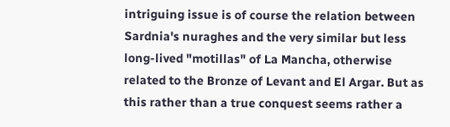intriguing issue is of course the relation between Sardnia's nuraghes and the very similar but less long-lived "motillas" of La Mancha, otherwise related to the Bronze of Levant and El Argar. But as this rather than a true conquest seems rather a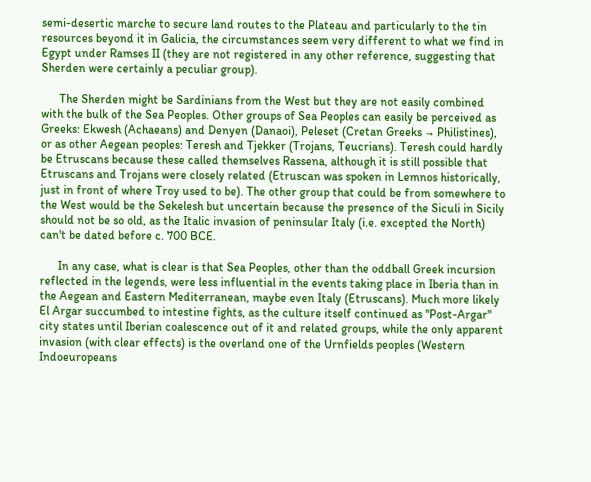semi-desertic marche to secure land routes to the Plateau and particularly to the tin resources beyond it in Galicia, the circumstances seem very different to what we find in Egypt under Ramses II (they are not registered in any other reference, suggesting that Sherden were certainly a peculiar group).

      The Sherden might be Sardinians from the West but they are not easily combined with the bulk of the Sea Peoples. Other groups of Sea Peoples can easily be perceived as Greeks: Ekwesh (Achaeans) and Denyen (Danaoi), Peleset (Cretan Greeks → Philistines), or as other Aegean peoples: Teresh and Tjekker (Trojans, Teucrians). Teresh could hardly be Etruscans because these called themselves Rassena, although it is still possible that Etruscans and Trojans were closely related (Etruscan was spoken in Lemnos historically, just in front of where Troy used to be). The other group that could be from somewhere to the West would be the Sekelesh but uncertain because the presence of the Siculi in Sicily should not be so old, as the Italic invasion of peninsular Italy (i.e. excepted the North) can't be dated before c. 700 BCE.

      In any case, what is clear is that Sea Peoples, other than the oddball Greek incursion reflected in the legends, were less influential in the events taking place in Iberia than in the Aegean and Eastern Mediterranean, maybe even Italy (Etruscans). Much more likely El Argar succumbed to intestine fights, as the culture itself continued as "Post-Argar" city states until Iberian coalescence out of it and related groups, while the only apparent invasion (with clear effects) is the overland one of the Urnfields peoples (Western Indoeuropeans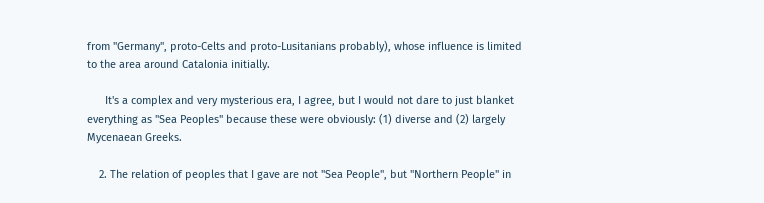from "Germany", proto-Celts and proto-Lusitanians probably), whose influence is limited to the area around Catalonia initially.

      It's a complex and very mysterious era, I agree, but I would not dare to just blanket everything as "Sea Peoples" because these were obviously: (1) diverse and (2) largely Mycenaean Greeks.

    2. The relation of peoples that I gave are not "Sea People", but "Northern People" in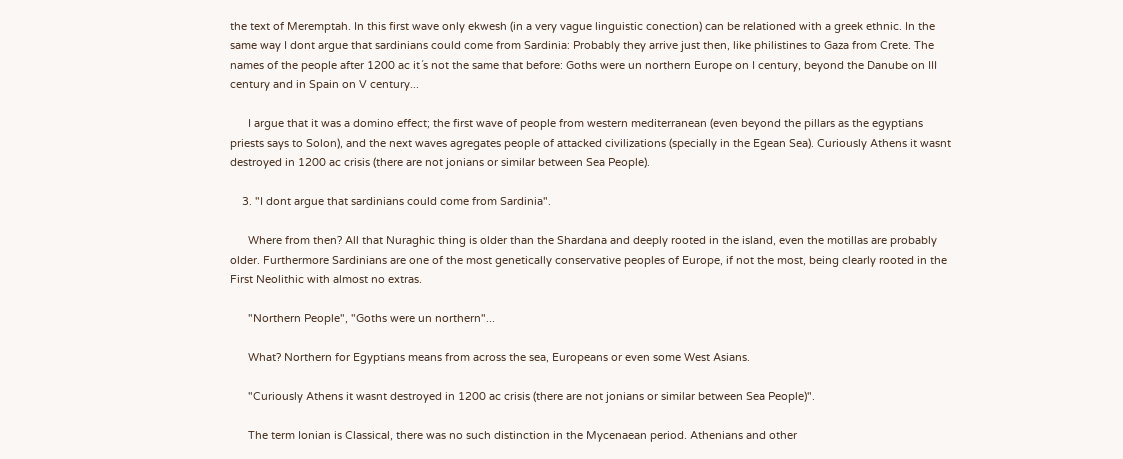the text of Meremptah. In this first wave only ekwesh (in a very vague linguistic conection) can be relationed with a greek ethnic. In the same way I dont argue that sardinians could come from Sardinia: Probably they arrive just then, like philistines to Gaza from Crete. The names of the people after 1200 ac it´s not the same that before: Goths were un northern Europe on I century, beyond the Danube on III century and in Spain on V century...

      I argue that it was a domino effect; the first wave of people from western mediterranean (even beyond the pillars as the egyptians priests says to Solon), and the next waves agregates people of attacked civilizations (specially in the Egean Sea). Curiously Athens it wasnt destroyed in 1200 ac crisis (there are not jonians or similar between Sea People).

    3. "I dont argue that sardinians could come from Sardinia".

      Where from then? All that Nuraghic thing is older than the Shardana and deeply rooted in the island, even the motillas are probably older. Furthermore Sardinians are one of the most genetically conservative peoples of Europe, if not the most, being clearly rooted in the First Neolithic with almost no extras.

      "Northern People", "Goths were un northern"...

      What? Northern for Egyptians means from across the sea, Europeans or even some West Asians.

      "Curiously Athens it wasnt destroyed in 1200 ac crisis (there are not jonians or similar between Sea People)".

      The term Ionian is Classical, there was no such distinction in the Mycenaean period. Athenians and other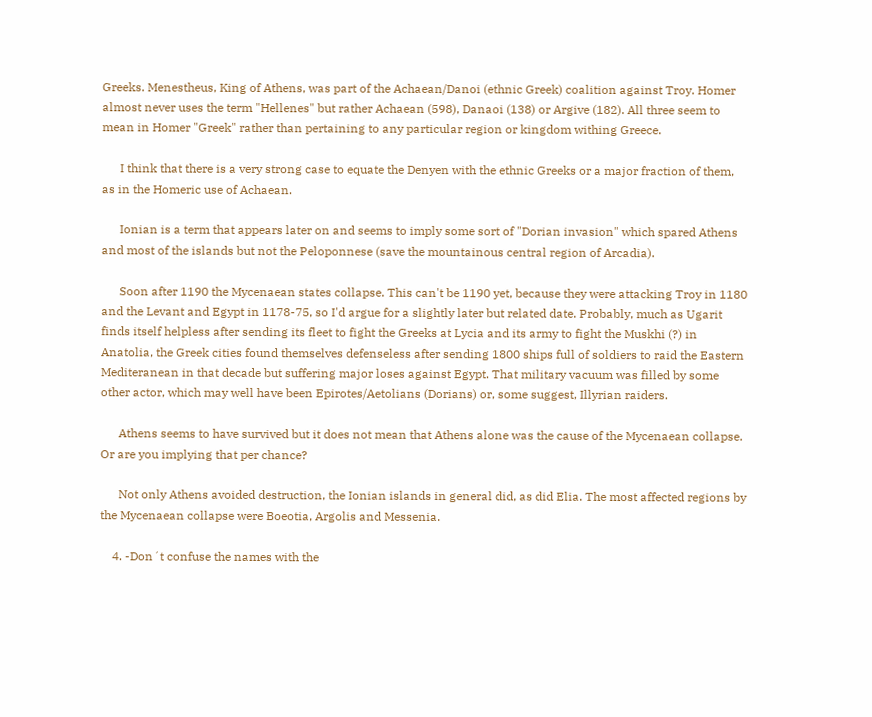Greeks. Menestheus, King of Athens, was part of the Achaean/Danoi (ethnic Greek) coalition against Troy. Homer almost never uses the term "Hellenes" but rather Achaean (598), Danaoi (138) or Argive (182). All three seem to mean in Homer "Greek" rather than pertaining to any particular region or kingdom withing Greece.

      I think that there is a very strong case to equate the Denyen with the ethnic Greeks or a major fraction of them, as in the Homeric use of Achaean.

      Ionian is a term that appears later on and seems to imply some sort of "Dorian invasion" which spared Athens and most of the islands but not the Peloponnese (save the mountainous central region of Arcadia).

      Soon after 1190 the Mycenaean states collapse. This can't be 1190 yet, because they were attacking Troy in 1180 and the Levant and Egypt in 1178-75, so I'd argue for a slightly later but related date. Probably, much as Ugarit finds itself helpless after sending its fleet to fight the Greeks at Lycia and its army to fight the Muskhi (?) in Anatolia, the Greek cities found themselves defenseless after sending 1800 ships full of soldiers to raid the Eastern Mediteranean in that decade but suffering major loses against Egypt. That military vacuum was filled by some other actor, which may well have been Epirotes/Aetolians (Dorians) or, some suggest, Illyrian raiders.

      Athens seems to have survived but it does not mean that Athens alone was the cause of the Mycenaean collapse. Or are you implying that per chance?

      Not only Athens avoided destruction, the Ionian islands in general did, as did Elia. The most affected regions by the Mycenaean collapse were Boeotia, Argolis and Messenia.

    4. -Don´t confuse the names with the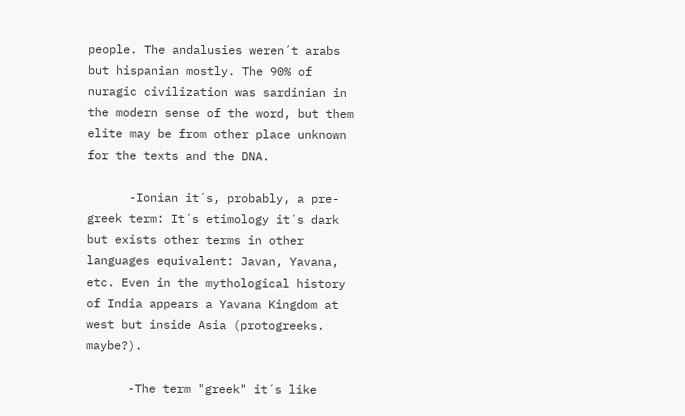people. The andalusies weren´t arabs but hispanian mostly. The 90% of nuragic civilization was sardinian in the modern sense of the word, but them elite may be from other place unknown for the texts and the DNA.

      -Ionian it´s, probably, a pre-greek term: It´s etimology it´s dark but exists other terms in other languages equivalent: Javan, Yavana, etc. Even in the mythological history of India appears a Yavana Kingdom at west but inside Asia (protogreeks. maybe?).

      -The term "greek" it´s like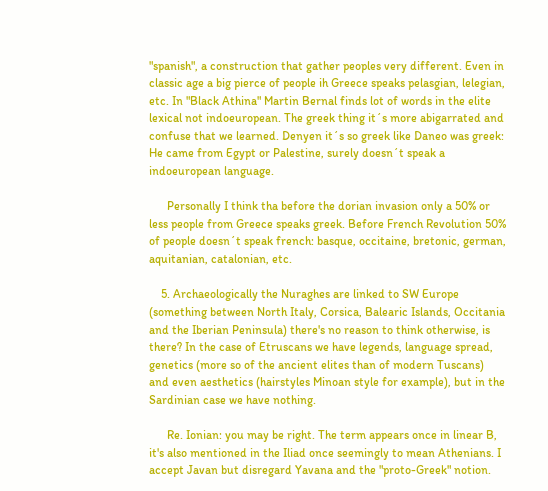"spanish", a construction that gather peoples very different. Even in classic age a big pierce of people ih Greece speaks pelasgian, lelegian, etc. In "Black Athina" Martin Bernal finds lot of words in the elite lexical not indoeuropean. The greek thing it´s more abigarrated and confuse that we learned. Denyen it´s so greek like Daneo was greek: He came from Egypt or Palestine, surely doesn´t speak a indoeuropean language.

      Personally I think tha before the dorian invasion only a 50% or less people from Greece speaks greek. Before French Revolution 50% of people doesn´t speak french: basque, occitaine, bretonic, german, aquitanian, catalonian, etc.

    5. Archaeologically the Nuraghes are linked to SW Europe (something between North Italy, Corsica, Balearic Islands, Occitania and the Iberian Peninsula) there's no reason to think otherwise, is there? In the case of Etruscans we have legends, language spread, genetics (more so of the ancient elites than of modern Tuscans) and even aesthetics (hairstyles Minoan style for example), but in the Sardinian case we have nothing.

      Re. Ionian: you may be right. The term appears once in linear B, it's also mentioned in the Iliad once seemingly to mean Athenians. I accept Javan but disregard Yavana and the "proto-Greek" notion.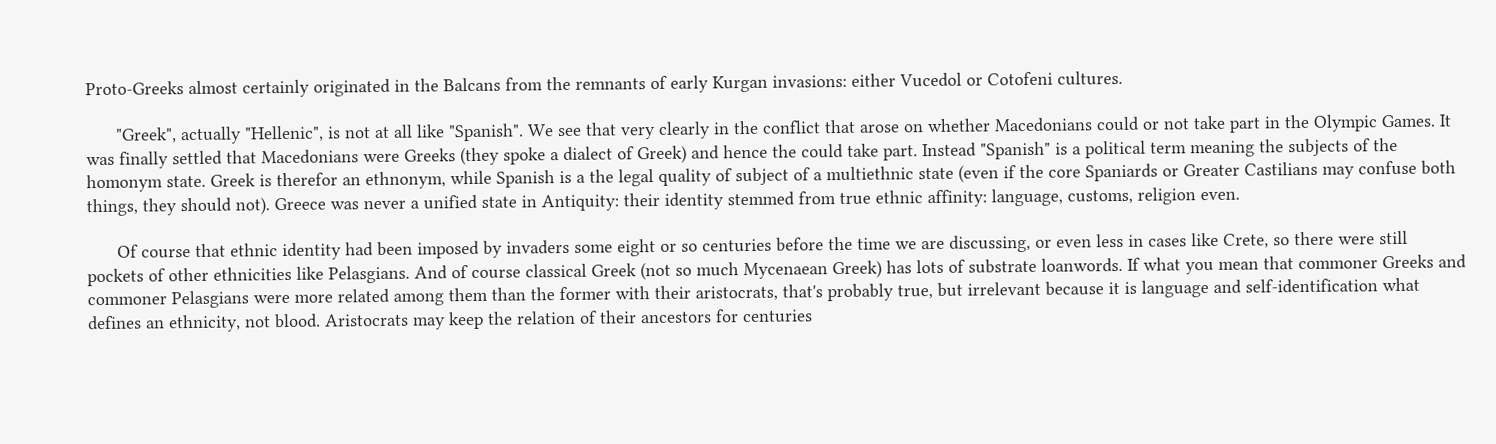Proto-Greeks almost certainly originated in the Balcans from the remnants of early Kurgan invasions: either Vucedol or Cotofeni cultures.

      "Greek", actually "Hellenic", is not at all like "Spanish". We see that very clearly in the conflict that arose on whether Macedonians could or not take part in the Olympic Games. It was finally settled that Macedonians were Greeks (they spoke a dialect of Greek) and hence the could take part. Instead "Spanish" is a political term meaning the subjects of the homonym state. Greek is therefor an ethnonym, while Spanish is a the legal quality of subject of a multiethnic state (even if the core Spaniards or Greater Castilians may confuse both things, they should not). Greece was never a unified state in Antiquity: their identity stemmed from true ethnic affinity: language, customs, religion even.

      Of course that ethnic identity had been imposed by invaders some eight or so centuries before the time we are discussing, or even less in cases like Crete, so there were still pockets of other ethnicities like Pelasgians. And of course classical Greek (not so much Mycenaean Greek) has lots of substrate loanwords. If what you mean that commoner Greeks and commoner Pelasgians were more related among them than the former with their aristocrats, that's probably true, but irrelevant because it is language and self-identification what defines an ethnicity, not blood. Aristocrats may keep the relation of their ancestors for centuries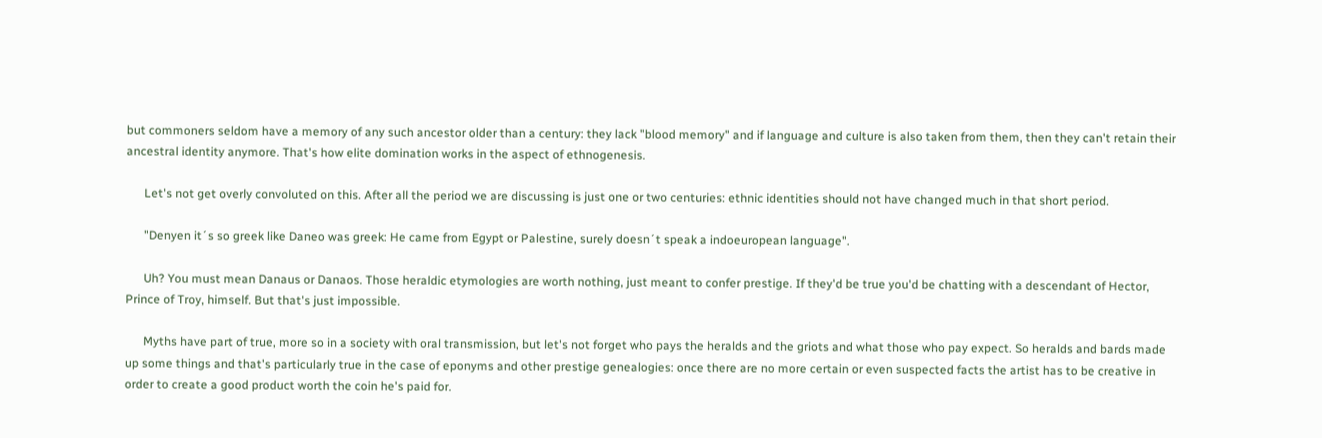but commoners seldom have a memory of any such ancestor older than a century: they lack "blood memory" and if language and culture is also taken from them, then they can't retain their ancestral identity anymore. That's how elite domination works in the aspect of ethnogenesis.

      Let's not get overly convoluted on this. After all the period we are discussing is just one or two centuries: ethnic identities should not have changed much in that short period.

      "Denyen it´s so greek like Daneo was greek: He came from Egypt or Palestine, surely doesn´t speak a indoeuropean language".

      Uh? You must mean Danaus or Danaos. Those heraldic etymologies are worth nothing, just meant to confer prestige. If they'd be true you'd be chatting with a descendant of Hector, Prince of Troy, himself. But that's just impossible.

      Myths have part of true, more so in a society with oral transmission, but let's not forget who pays the heralds and the griots and what those who pay expect. So heralds and bards made up some things and that's particularly true in the case of eponyms and other prestige genealogies: once there are no more certain or even suspected facts the artist has to be creative in order to create a good product worth the coin he's paid for.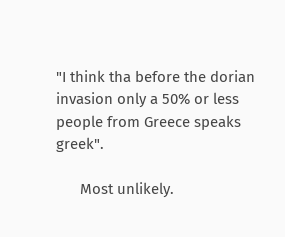"I think tha before the dorian invasion only a 50% or less people from Greece speaks greek".

      Most unlikely.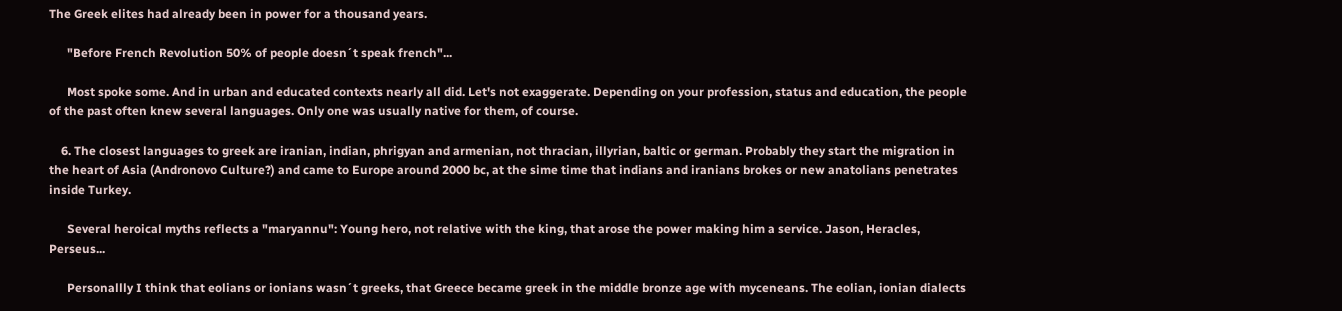The Greek elites had already been in power for a thousand years.

      "Before French Revolution 50% of people doesn´t speak french"...

      Most spoke some. And in urban and educated contexts nearly all did. Let's not exaggerate. Depending on your profession, status and education, the people of the past often knew several languages. Only one was usually native for them, of course.

    6. The closest languages to greek are iranian, indian, phrigyan and armenian, not thracian, illyrian, baltic or german. Probably they start the migration in the heart of Asia (Andronovo Culture?) and came to Europe around 2000 bc, at the sime time that indians and iranians brokes or new anatolians penetrates inside Turkey.

      Several heroical myths reflects a "maryannu": Young hero, not relative with the king, that arose the power making him a service. Jason, Heracles, Perseus...

      Personallly I think that eolians or ionians wasn´t greeks, that Greece became greek in the middle bronze age with myceneans. The eolian, ionian dialects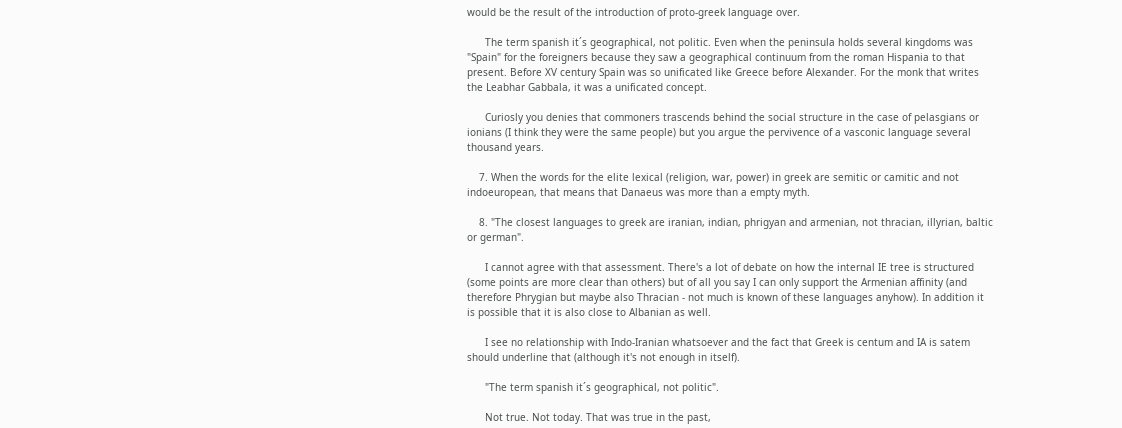would be the result of the introduction of proto-greek language over.

      The term spanish it´s geographical, not politic. Even when the peninsula holds several kingdoms was "Spain" for the foreigners because they saw a geographical continuum from the roman Hispania to that present. Before XV century Spain was so unificated like Greece before Alexander. For the monk that writes the Leabhar Gabbala, it was a unificated concept.

      Curiosly you denies that commoners trascends behind the social structure in the case of pelasgians or ionians (I think they were the same people) but you argue the pervivence of a vasconic language several thousand years.

    7. When the words for the elite lexical (religion, war, power) in greek are semitic or camitic and not indoeuropean, that means that Danaeus was more than a empty myth.

    8. "The closest languages to greek are iranian, indian, phrigyan and armenian, not thracian, illyrian, baltic or german".

      I cannot agree with that assessment. There's a lot of debate on how the internal IE tree is structured (some points are more clear than others) but of all you say I can only support the Armenian affinity (and therefore Phrygian but maybe also Thracian - not much is known of these languages anyhow). In addition it is possible that it is also close to Albanian as well.

      I see no relationship with Indo-Iranian whatsoever and the fact that Greek is centum and IA is satem should underline that (although it's not enough in itself).

      "The term spanish it´s geographical, not politic".

      Not true. Not today. That was true in the past,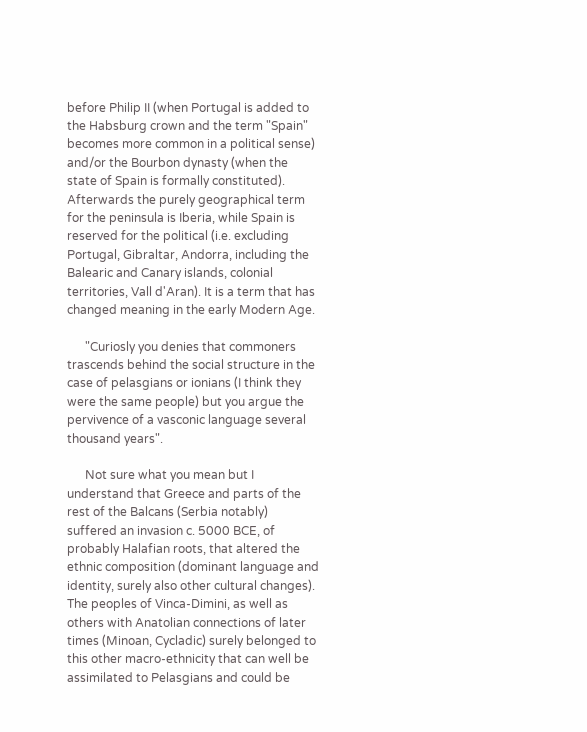before Philip II (when Portugal is added to the Habsburg crown and the term "Spain" becomes more common in a political sense) and/or the Bourbon dynasty (when the state of Spain is formally constituted). Afterwards the purely geographical term for the peninsula is Iberia, while Spain is reserved for the political (i.e. excluding Portugal, Gibraltar, Andorra, including the Balearic and Canary islands, colonial territories, Vall d'Aran). It is a term that has changed meaning in the early Modern Age.

      "Curiosly you denies that commoners trascends behind the social structure in the case of pelasgians or ionians (I think they were the same people) but you argue the pervivence of a vasconic language several thousand years".

      Not sure what you mean but I understand that Greece and parts of the rest of the Balcans (Serbia notably) suffered an invasion c. 5000 BCE, of probably Halafian roots, that altered the ethnic composition (dominant language and identity, surely also other cultural changes). The peoples of Vinca-Dimini, as well as others with Anatolian connections of later times (Minoan, Cycladic) surely belonged to this other macro-ethnicity that can well be assimilated to Pelasgians and could be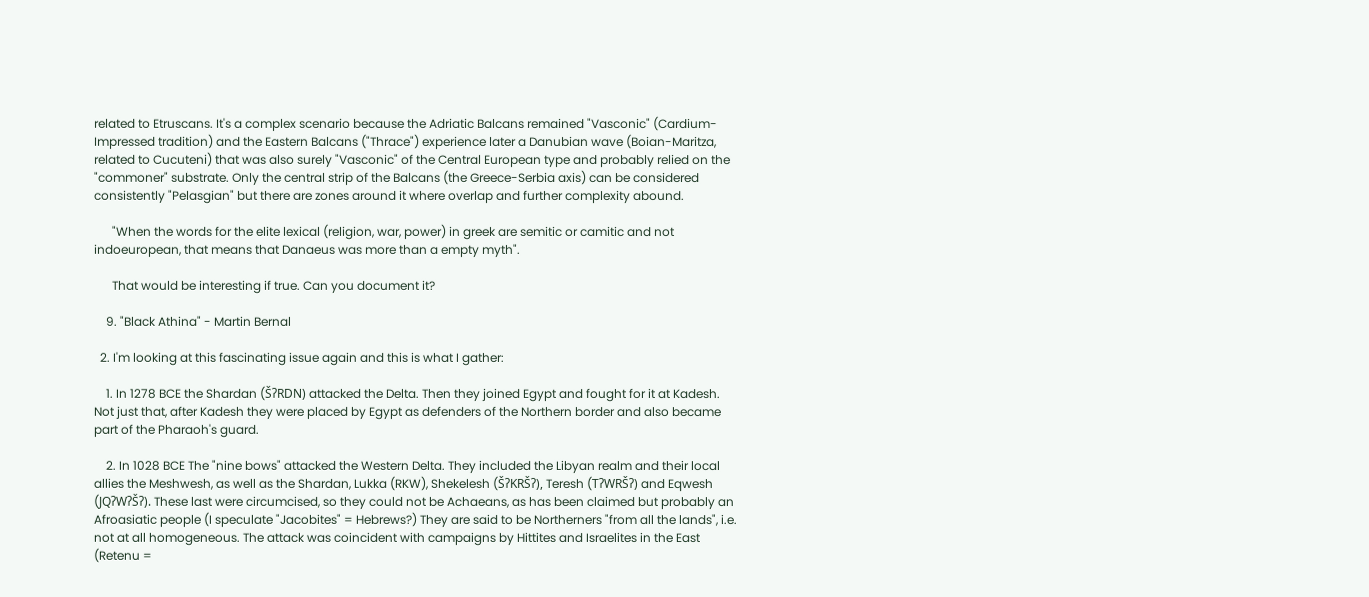related to Etruscans. It's a complex scenario because the Adriatic Balcans remained "Vasconic" (Cardium-Impressed tradition) and the Eastern Balcans ("Thrace") experience later a Danubian wave (Boian-Maritza, related to Cucuteni) that was also surely "Vasconic" of the Central European type and probably relied on the "commoner" substrate. Only the central strip of the Balcans (the Greece-Serbia axis) can be considered consistently "Pelasgian" but there are zones around it where overlap and further complexity abound.

      "When the words for the elite lexical (religion, war, power) in greek are semitic or camitic and not indoeuropean, that means that Danaeus was more than a empty myth".

      That would be interesting if true. Can you document it?

    9. "Black Athina" - Martin Bernal

  2. I'm looking at this fascinating issue again and this is what I gather:

    1. In 1278 BCE the Shardan (ŠʔRDN) attacked the Delta. Then they joined Egypt and fought for it at Kadesh. Not just that, after Kadesh they were placed by Egypt as defenders of the Northern border and also became part of the Pharaoh's guard.

    2. In 1028 BCE The "nine bows" attacked the Western Delta. They included the Libyan realm and their local allies the Meshwesh, as well as the Shardan, Lukka (RKW), Shekelesh (ŠʔKRŠʔ), Teresh (TʔWRŠʔ) and Eqwesh (JQʔWʔŠʔ). These last were circumcised, so they could not be Achaeans, as has been claimed but probably an Afroasiatic people (I speculate "Jacobites" = Hebrews?) They are said to be Northerners "from all the lands", i.e. not at all homogeneous. The attack was coincident with campaigns by Hittites and Israelites in the East (Retenu =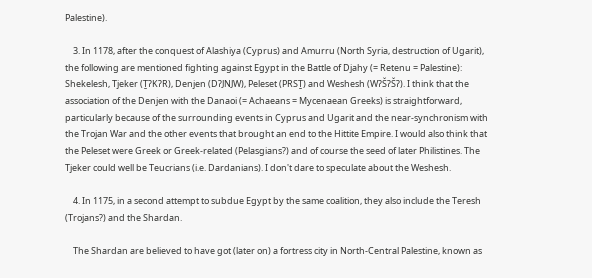Palestine).

    3. In 1178, after the conquest of Alashiya (Cyprus) and Amurru (North Syria, destruction of Ugarit), the following are mentioned fighting against Egypt in the Battle of Djahy (= Retenu = Palestine): Shekelesh, Tjeker (ṮʔKʔR), Denjen (DʔJNJW), Peleset (PRSṮ) and Weshesh (WʔŠʔŠʔ). I think that the association of the Denjen with the Danaoi (= Achaeans = Mycenaean Greeks) is straightforward, particularly because of the surrounding events in Cyprus and Ugarit and the near-synchronism with the Trojan War and the other events that brought an end to the Hittite Empire. I would also think that the Peleset were Greek or Greek-related (Pelasgians?) and of course the seed of later Philistines. The Tjeker could well be Teucrians (i.e. Dardanians). I don't dare to speculate about the Weshesh.

    4. In 1175, in a second attempt to subdue Egypt by the same coalition, they also include the Teresh (Trojans?) and the Shardan.

    The Shardan are believed to have got (later on) a fortress city in North-Central Palestine, known as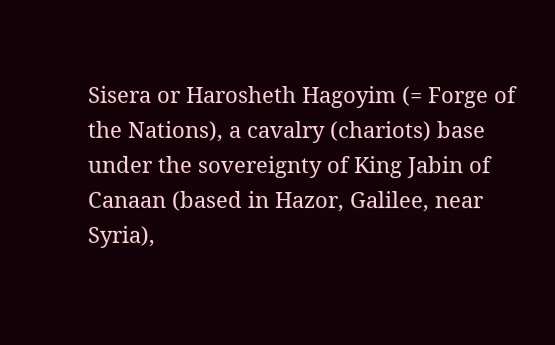Sisera or Harosheth Hagoyim (= Forge of the Nations), a cavalry (chariots) base under the sovereignty of King Jabin of Canaan (based in Hazor, Galilee, near Syria),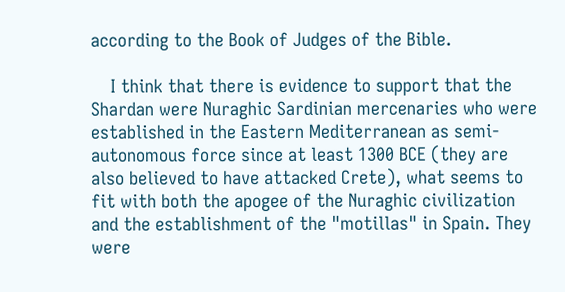according to the Book of Judges of the Bible.

    I think that there is evidence to support that the Shardan were Nuraghic Sardinian mercenaries who were established in the Eastern Mediterranean as semi-autonomous force since at least 1300 BCE (they are also believed to have attacked Crete), what seems to fit with both the apogee of the Nuraghic civilization and the establishment of the "motillas" in Spain. They were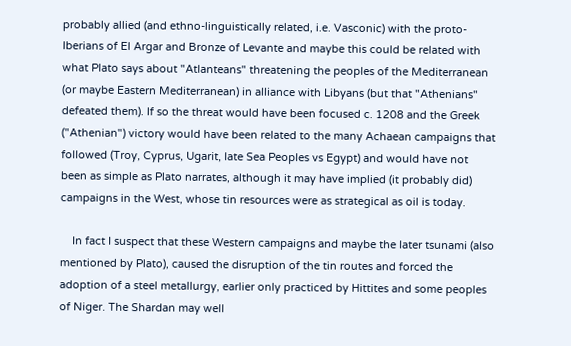probably allied (and ethno-linguistically related, i.e. Vasconic) with the proto-Iberians of El Argar and Bronze of Levante and maybe this could be related with what Plato says about "Atlanteans" threatening the peoples of the Mediterranean (or maybe Eastern Mediterranean) in alliance with Libyans (but that "Athenians" defeated them). If so the threat would have been focused c. 1208 and the Greek ("Athenian") victory would have been related to the many Achaean campaigns that followed (Troy, Cyprus, Ugarit, late Sea Peoples vs Egypt) and would have not been as simple as Plato narrates, although it may have implied (it probably did) campaigns in the West, whose tin resources were as strategical as oil is today.

    In fact I suspect that these Western campaigns and maybe the later tsunami (also mentioned by Plato), caused the disruption of the tin routes and forced the adoption of a steel metallurgy, earlier only practiced by Hittites and some peoples of Niger. The Shardan may well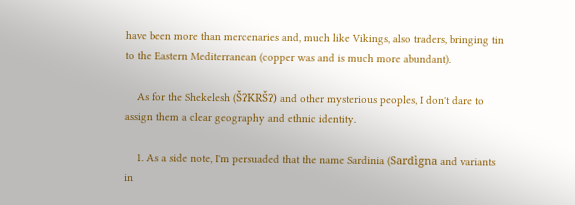have been more than mercenaries and, much like Vikings, also traders, bringing tin to the Eastern Mediterranean (copper was and is much more abundant).

    As for the Shekelesh (ŠʔKRŠʔ) and other mysterious peoples, I don't dare to assign them a clear geography and ethnic identity.

    1. As a side note, I'm persuaded that the name Sardinia (Sardìgna and variants in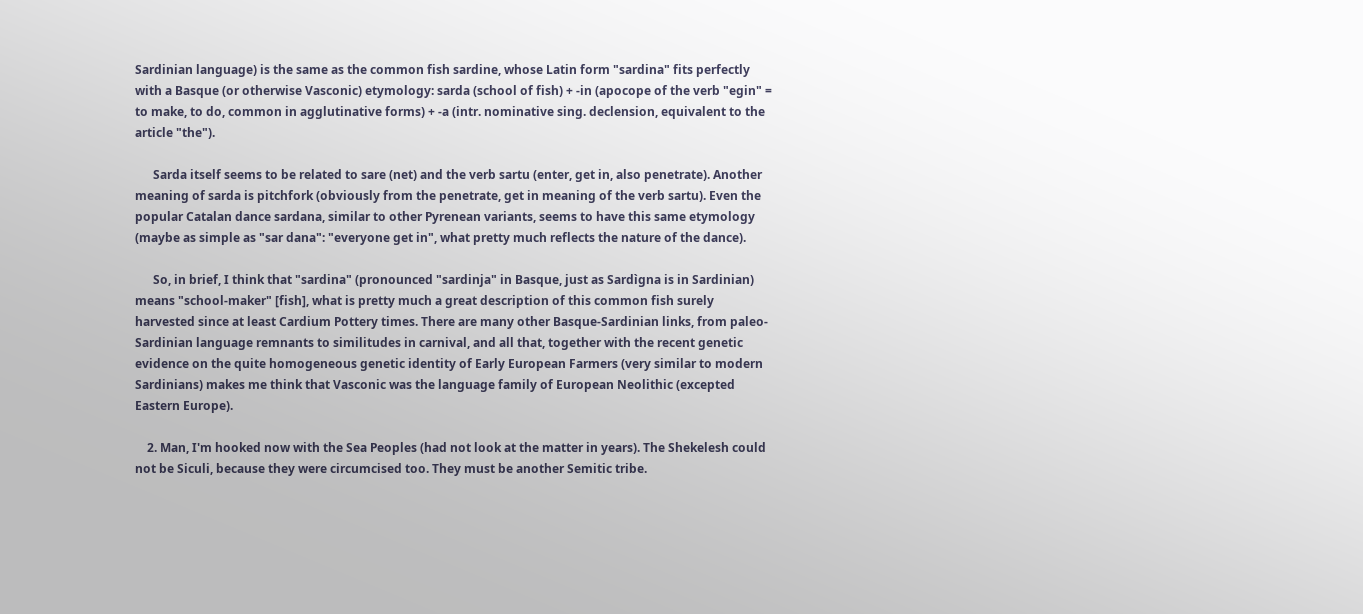Sardinian language) is the same as the common fish sardine, whose Latin form "sardina" fits perfectly with a Basque (or otherwise Vasconic) etymology: sarda (school of fish) + -in (apocope of the verb "egin" = to make, to do, common in agglutinative forms) + -a (intr. nominative sing. declension, equivalent to the article "the").

      Sarda itself seems to be related to sare (net) and the verb sartu (enter, get in, also penetrate). Another meaning of sarda is pitchfork (obviously from the penetrate, get in meaning of the verb sartu). Even the popular Catalan dance sardana, similar to other Pyrenean variants, seems to have this same etymology (maybe as simple as "sar dana": "everyone get in", what pretty much reflects the nature of the dance).

      So, in brief, I think that "sardina" (pronounced "sardinja" in Basque, just as Sardìgna is in Sardinian) means "school-maker" [fish], what is pretty much a great description of this common fish surely harvested since at least Cardium Pottery times. There are many other Basque-Sardinian links, from paleo-Sardinian language remnants to similitudes in carnival, and all that, together with the recent genetic evidence on the quite homogeneous genetic identity of Early European Farmers (very similar to modern Sardinians) makes me think that Vasconic was the language family of European Neolithic (excepted Eastern Europe).

    2. Man, I'm hooked now with the Sea Peoples (had not look at the matter in years). The Shekelesh could not be Siculi, because they were circumcised too. They must be another Semitic tribe.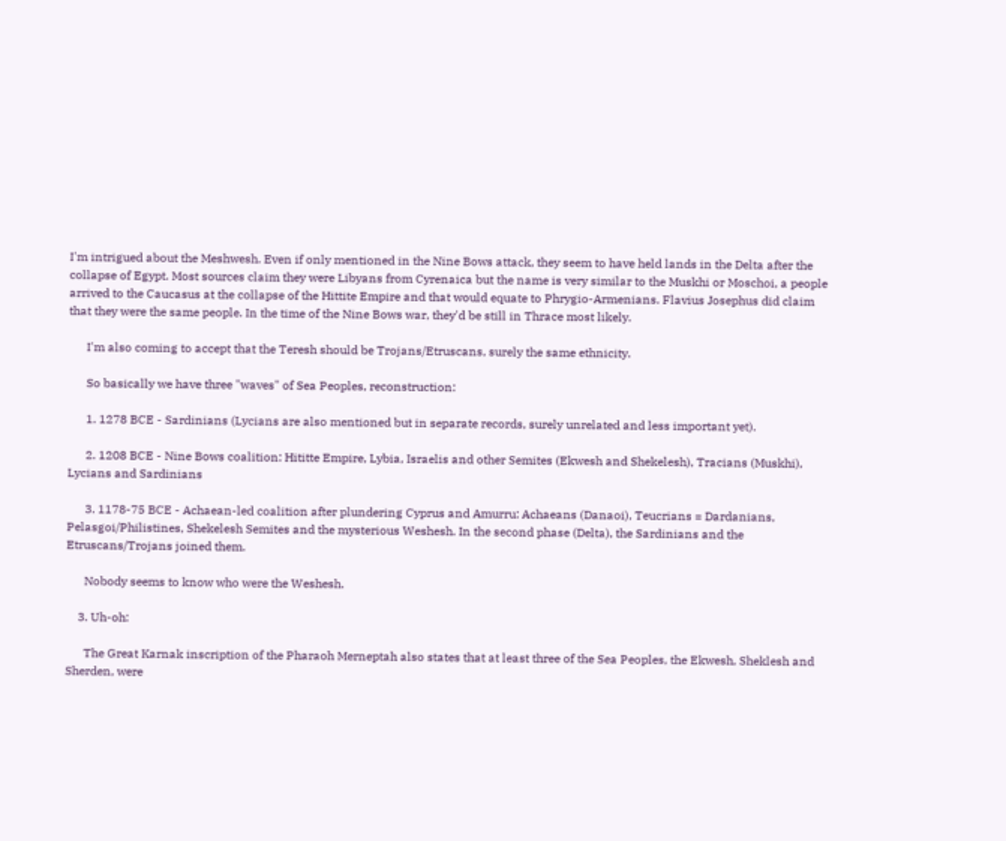I'm intrigued about the Meshwesh. Even if only mentioned in the Nine Bows attack, they seem to have held lands in the Delta after the collapse of Egypt. Most sources claim they were Libyans from Cyrenaica but the name is very similar to the Muskhi or Moschoi, a people arrived to the Caucasus at the collapse of the Hittite Empire and that would equate to Phrygio-Armenians. Flavius Josephus did claim that they were the same people. In the time of the Nine Bows war, they'd be still in Thrace most likely.

      I'm also coming to accept that the Teresh should be Trojans/Etruscans, surely the same ethnicity.

      So basically we have three "waves" of Sea Peoples, reconstruction:

      1. 1278 BCE - Sardinians (Lycians are also mentioned but in separate records, surely unrelated and less important yet).

      2. 1208 BCE - Nine Bows coalition: Hititte Empire, Lybia, Israelis and other Semites (Ekwesh and Shekelesh), Tracians (Muskhi), Lycians and Sardinians

      3. 1178-75 BCE - Achaean-led coalition after plundering Cyprus and Amurru: Achaeans (Danaoi), Teucrians = Dardanians, Pelasgoi/Philistines, Shekelesh Semites and the mysterious Weshesh. In the second phase (Delta), the Sardinians and the Etruscans/Trojans joined them.

      Nobody seems to know who were the Weshesh.

    3. Uh-oh:

      The Great Karnak inscription of the Pharaoh Merneptah also states that at least three of the Sea Peoples, the Ekwesh, Sheklesh and Sherden, were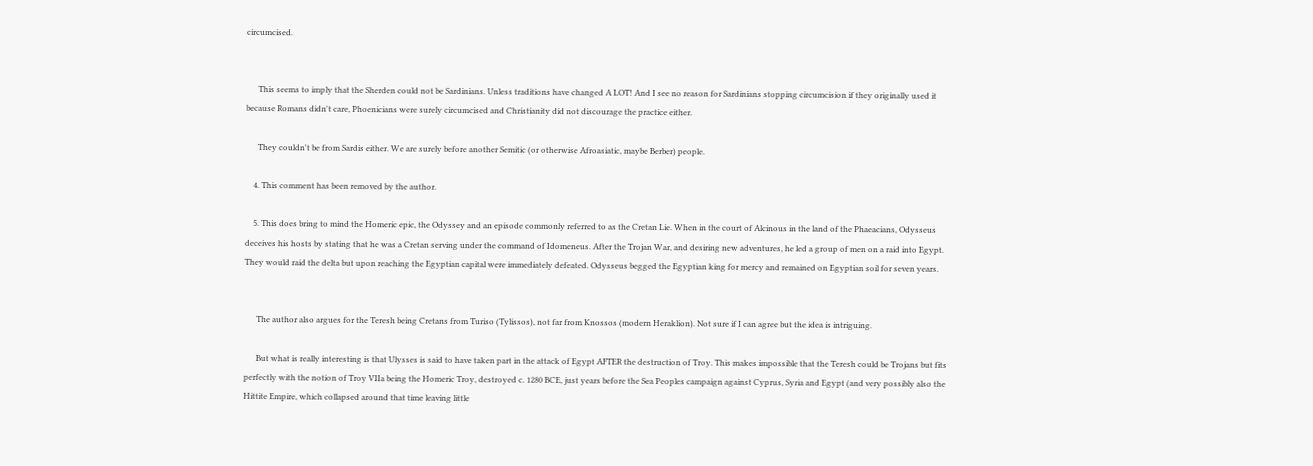circumcised.


      This seems to imply that the Sherden could not be Sardinians. Unless traditions have changed A LOT! And I see no reason for Sardinians stopping circumcision if they originally used it because Romans didn't care, Phoenicians were surely circumcised and Christianity did not discourage the practice either.

      They couldn't be from Sardis either. We are surely before another Semitic (or otherwise Afroasiatic, maybe Berber) people.

    4. This comment has been removed by the author.

    5. This does bring to mind the Homeric epic, the Odyssey and an episode commonly referred to as the Cretan Lie. When in the court of Alcinous in the land of the Phaeacians, Odysseus deceives his hosts by stating that he was a Cretan serving under the command of Idomeneus. After the Trojan War, and desiring new adventures, he led a group of men on a raid into Egypt. They would raid the delta but upon reaching the Egyptian capital were immediately defeated. Odysseus begged the Egyptian king for mercy and remained on Egyptian soil for seven years.


      The author also argues for the Teresh being Cretans from Turiso (Tylissos), not far from Knossos (modern Heraklion). Not sure if I can agree but the idea is intriguing.

      But what is really interesting is that Ulysses is said to have taken part in the attack of Egypt AFTER the destruction of Troy. This makes impossible that the Teresh could be Trojans but fits perfectly with the notion of Troy VIIa being the Homeric Troy, destroyed c. 1280 BCE, just years before the Sea Peoples campaign against Cyprus, Syria and Egypt (and very possibly also the Hittite Empire, which collapsed around that time leaving little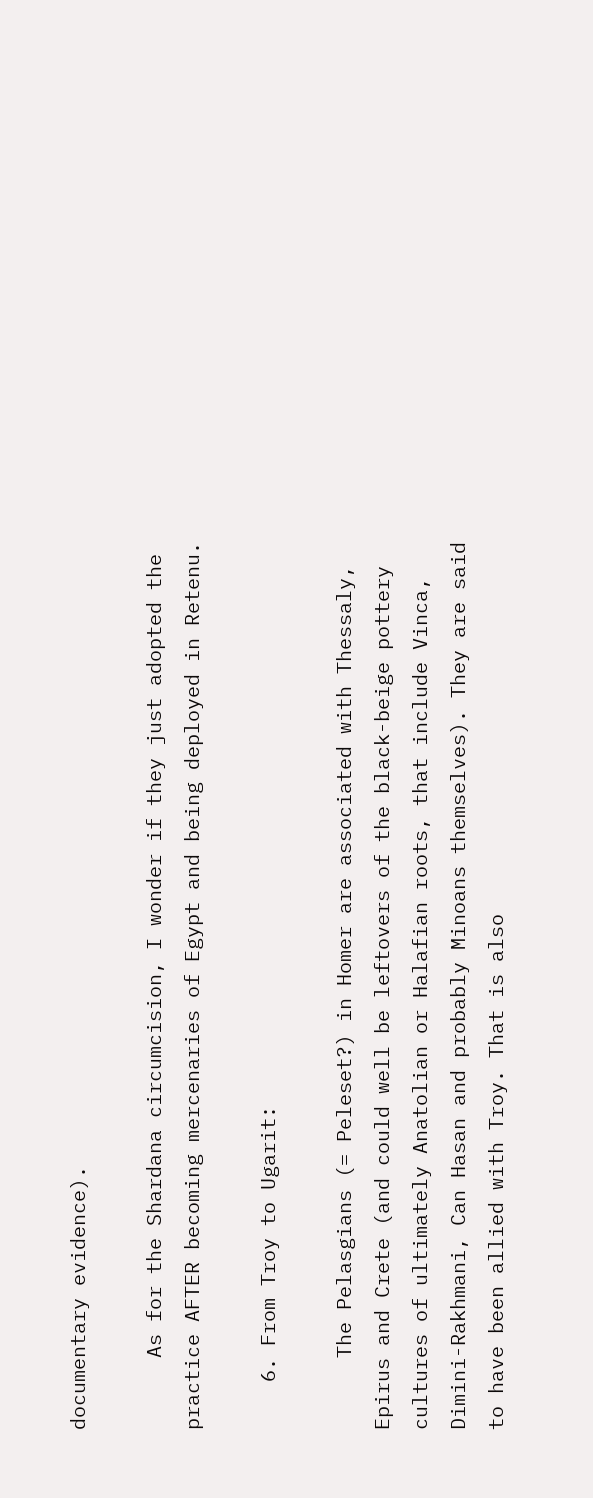documentary evidence).

      As for the Shardana circumcision, I wonder if they just adopted the practice AFTER becoming mercenaries of Egypt and being deployed in Retenu.

    6. From Troy to Ugarit:

      The Pelasgians (= Peleset?) in Homer are associated with Thessaly, Epirus and Crete (and could well be leftovers of the black-beige pottery cultures of ultimately Anatolian or Halafian roots, that include Vinca, Dimini-Rakhmani, Can Hasan and probably Minoans themselves). They are said to have been allied with Troy. That is also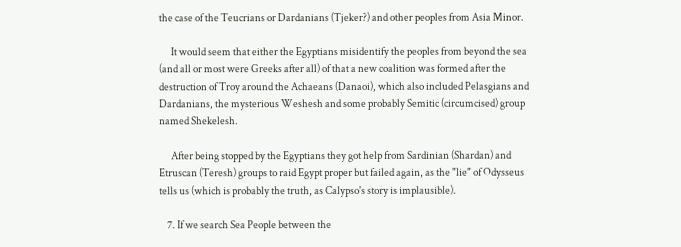the case of the Teucrians or Dardanians (Tjeker?) and other peoples from Asia Minor.

      It would seem that either the Egyptians misidentify the peoples from beyond the sea (and all or most were Greeks after all) of that a new coalition was formed after the destruction of Troy around the Achaeans (Danaoi), which also included Pelasgians and Dardanians, the mysterious Weshesh and some probably Semitic (circumcised) group named Shekelesh.

      After being stopped by the Egyptians they got help from Sardinian (Shardan) and Etruscan (Teresh) groups to raid Egypt proper but failed again, as the "lie" of Odysseus tells us (which is probably the truth, as Calypso's story is implausible).

    7. If we search Sea People between the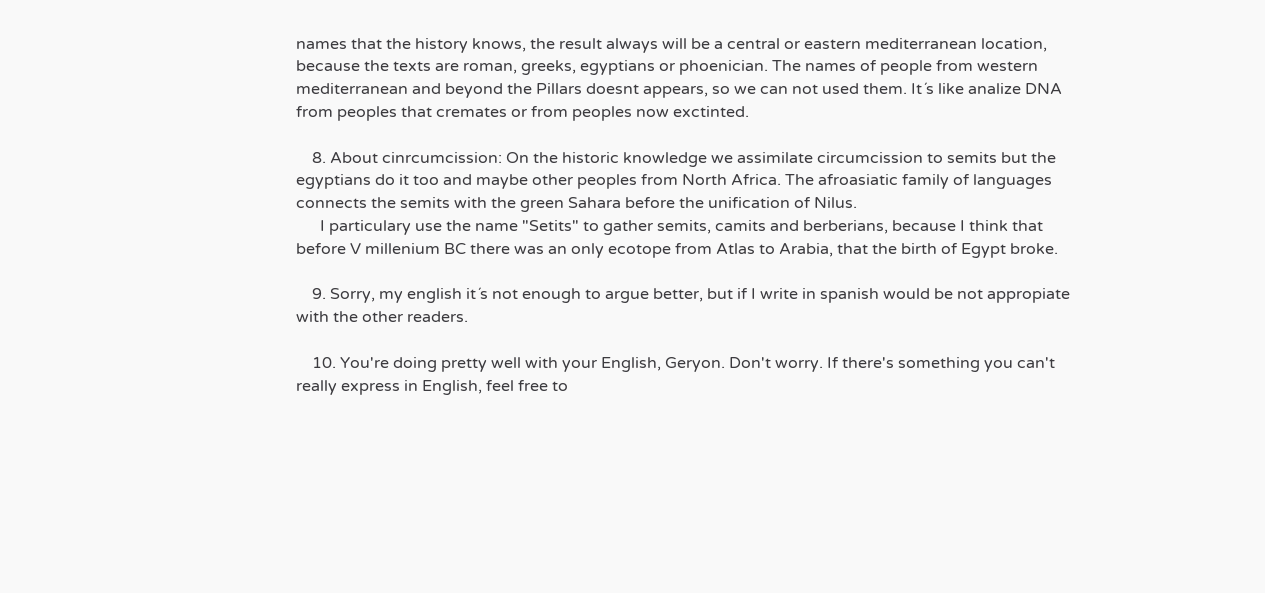names that the history knows, the result always will be a central or eastern mediterranean location, because the texts are roman, greeks, egyptians or phoenician. The names of people from western mediterranean and beyond the Pillars doesnt appears, so we can not used them. It´s like analize DNA from peoples that cremates or from peoples now exctinted.

    8. About cinrcumcission: On the historic knowledge we assimilate circumcission to semits but the egyptians do it too and maybe other peoples from North Africa. The afroasiatic family of languages connects the semits with the green Sahara before the unification of Nilus.
      I particulary use the name "Setits" to gather semits, camits and berberians, because I think that before V millenium BC there was an only ecotope from Atlas to Arabia, that the birth of Egypt broke.

    9. Sorry, my english it´s not enough to argue better, but if I write in spanish would be not appropiate with the other readers.

    10. You're doing pretty well with your English, Geryon. Don't worry. If there's something you can't really express in English, feel free to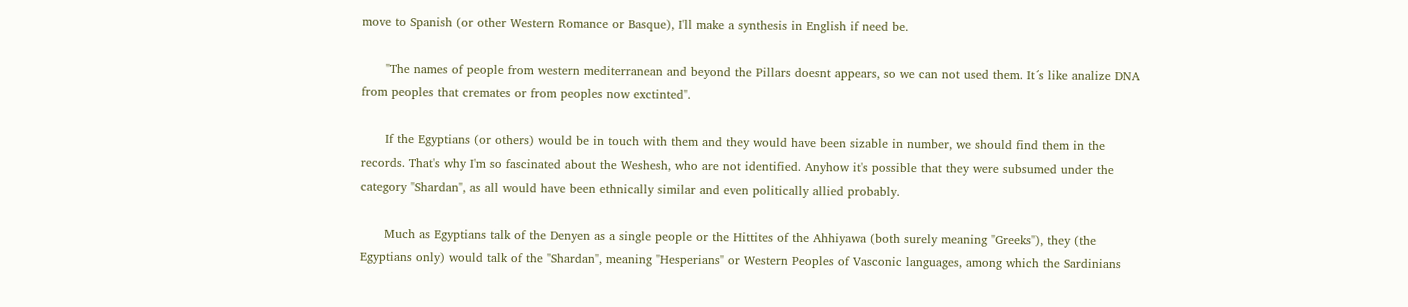move to Spanish (or other Western Romance or Basque), I'll make a synthesis in English if need be.

      "The names of people from western mediterranean and beyond the Pillars doesnt appears, so we can not used them. It´s like analize DNA from peoples that cremates or from peoples now exctinted".

      If the Egyptians (or others) would be in touch with them and they would have been sizable in number, we should find them in the records. That's why I'm so fascinated about the Weshesh, who are not identified. Anyhow it's possible that they were subsumed under the category "Shardan", as all would have been ethnically similar and even politically allied probably.

      Much as Egyptians talk of the Denyen as a single people or the Hittites of the Ahhiyawa (both surely meaning "Greeks"), they (the Egyptians only) would talk of the "Shardan", meaning "Hesperians" or Western Peoples of Vasconic languages, among which the Sardinians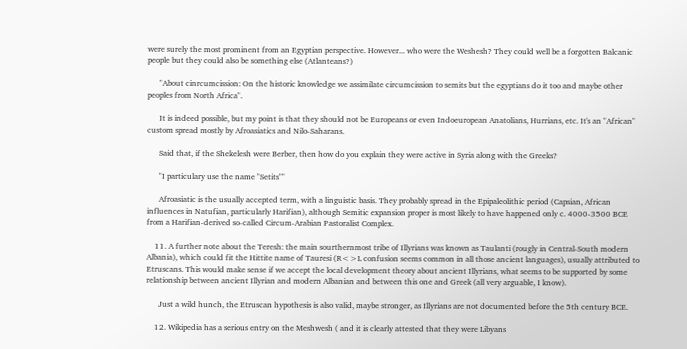were surely the most prominent from an Egyptian perspective. However... who were the Weshesh? They could well be a forgotten Balcanic people but they could also be something else (Atlanteans?)

      "About cinrcumcission: On the historic knowledge we assimilate circumcission to semits but the egyptians do it too and maybe other peoples from North Africa".

      It is indeed possible, but my point is that they should not be Europeans or even Indoeuropean Anatolians, Hurrians, etc. It's an "African" custom spread mostly by Afroasiatics and Nilo-Saharans.

      Said that, if the Shekelesh were Berber, then how do you explain they were active in Syria along with the Greeks?

      "I particulary use the name "Setits""

      Afroasiatic is the usually accepted term, with a linguistic basis. They probably spread in the Epipaleolithic period (Capsian, African influences in Natufian, particularly Harifian), although Semitic expansion proper is most likely to have happened only c. 4000-3500 BCE from a Harifian-derived so-called Circum-Arabian Pastoralist Complex.

    11. A further note about the Teresh: the main sourthernmost tribe of Illyrians was known as Taulanti (rougly in Central-South modern Albania), which could fit the Hittite name of Tauresi (R<>L confusion seems common in all those ancient languages), usually attributed to Etruscans. This would make sense if we accept the local development theory about ancient Illyrians, what seems to be supported by some relationship between ancient Illyrian and modern Albanian and between this one and Greek (all very arguable, I know).

      Just a wild hunch, the Etruscan hypothesis is also valid, maybe stronger, as Illyrians are not documented before the 5th century BCE.

    12. Wikipedia has a serious entry on the Meshwesh ( and it is clearly attested that they were Libyans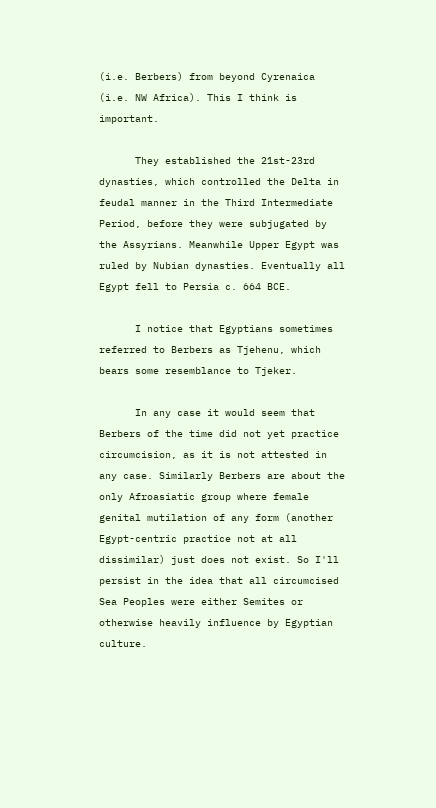(i.e. Berbers) from beyond Cyrenaica (i.e. NW Africa). This I think is important.

      They established the 21st-23rd dynasties, which controlled the Delta in feudal manner in the Third Intermediate Period, before they were subjugated by the Assyrians. Meanwhile Upper Egypt was ruled by Nubian dynasties. Eventually all Egypt fell to Persia c. 664 BCE.

      I notice that Egyptians sometimes referred to Berbers as Tjehenu, which bears some resemblance to Tjeker.

      In any case it would seem that Berbers of the time did not yet practice circumcision, as it is not attested in any case. Similarly Berbers are about the only Afroasiatic group where female genital mutilation of any form (another Egypt-centric practice not at all dissimilar) just does not exist. So I'll persist in the idea that all circumcised Sea Peoples were either Semites or otherwise heavily influence by Egyptian culture.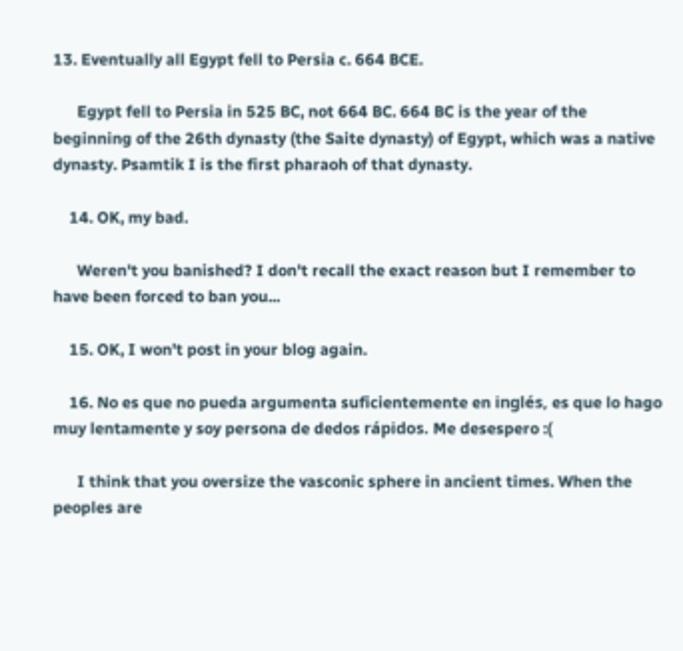13. Eventually all Egypt fell to Persia c. 664 BCE.

      Egypt fell to Persia in 525 BC, not 664 BC. 664 BC is the year of the beginning of the 26th dynasty (the Saite dynasty) of Egypt, which was a native dynasty. Psamtik I is the first pharaoh of that dynasty.

    14. OK, my bad.

      Weren't you banished? I don't recall the exact reason but I remember to have been forced to ban you...

    15. OK, I won't post in your blog again.

    16. No es que no pueda argumenta suficientemente en inglés, es que lo hago muy lentamente y soy persona de dedos rápidos. Me desespero :(

      I think that you oversize the vasconic sphere in ancient times. When the peoples are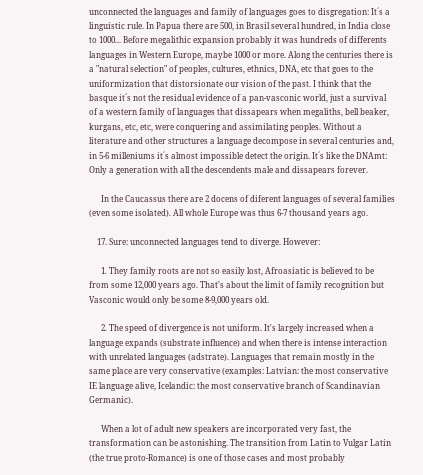unconnected the languages and family of languages goes to disgregation: It´s a linguistic rule. In Papua there are 500, in Brasil several hundred, in India close to 1000... Before megalithic expansion probably it was hundreds of differents languages in Western Europe, maybe 1000 or more. Along the centuries there is a "natural selection" of peoples, cultures, ethnics, DNA, etc that goes to the uniformization that distorsionate our vision of the past. I think that the basque it´s not the residual evidence of a pan-vasconic world, just a survival of a western family of languages that dissapears when megaliths, bell beaker, kurgans, etc, etc, were conquering and assimilating peoples. Without a literature and other structures a language decompose in several centuries and, in 5-6 milleniums it´s almost impossible detect the origin. It´s like the DNAmt: Only a generation with all the descendents male and dissapears forever.

      In the Caucassus there are 2 docens of diferent languages of several families (even some isolated). All whole Europe was thus 6-7 thousand years ago.

    17. Sure: unconnected languages tend to diverge. However:

      1. They family roots are not so easily lost, Afroasiatic is believed to be from some 12,000 years ago. That's about the limit of family recognition but Vasconic would only be some 8-9,000 years old.

      2. The speed of divergence is not uniform. It's largely increased when a language expands (substrate influence) and when there is intense interaction with unrelated languages (adstrate). Languages that remain mostly in the same place are very conservative (examples: Latvian: the most conservative IE language alive, Icelandic: the most conservative branch of Scandinavian Germanic).

      When a lot of adult new speakers are incorporated very fast, the transformation can be astonishing. The transition from Latin to Vulgar Latin (the true proto-Romance) is one of those cases and most probably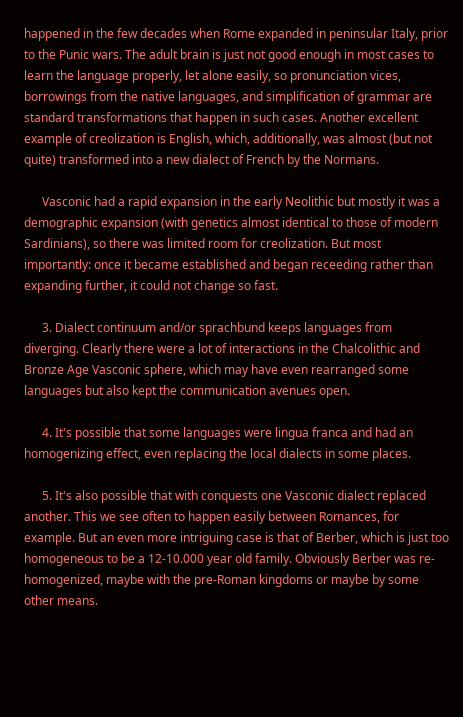happened in the few decades when Rome expanded in peninsular Italy, prior to the Punic wars. The adult brain is just not good enough in most cases to learn the language properly, let alone easily, so pronunciation vices, borrowings from the native languages, and simplification of grammar are standard transformations that happen in such cases. Another excellent example of creolization is English, which, additionally, was almost (but not quite) transformed into a new dialect of French by the Normans.

      Vasconic had a rapid expansion in the early Neolithic but mostly it was a demographic expansion (with genetics almost identical to those of modern Sardinians), so there was limited room for creolization. But most importantly: once it became established and began receeding rather than expanding further, it could not change so fast.

      3. Dialect continuum and/or sprachbund keeps languages from diverging. Clearly there were a lot of interactions in the Chalcolithic and Bronze Age Vasconic sphere, which may have even rearranged some languages but also kept the communication avenues open.

      4. It's possible that some languages were lingua franca and had an homogenizing effect, even replacing the local dialects in some places.

      5. It's also possible that with conquests one Vasconic dialect replaced another. This we see often to happen easily between Romances, for example. But an even more intriguing case is that of Berber, which is just too homogeneous to be a 12-10.000 year old family. Obviously Berber was re-homogenized, maybe with the pre-Roman kingdoms or maybe by some other means.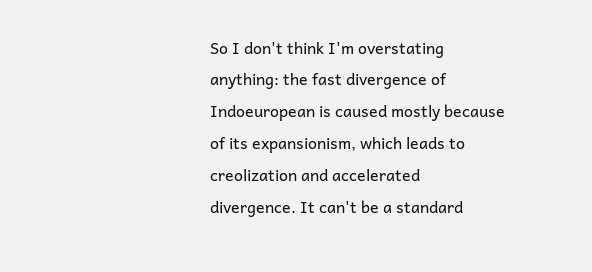So I don't think I'm overstating anything: the fast divergence of Indoeuropean is caused mostly because of its expansionism, which leads to creolization and accelerated divergence. It can't be a standard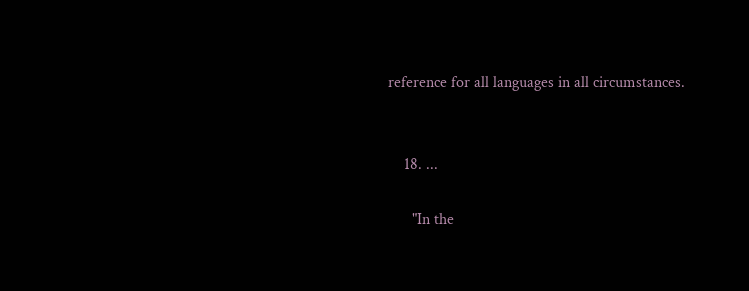reference for all languages in all circumstances.


    18. ...

      "In the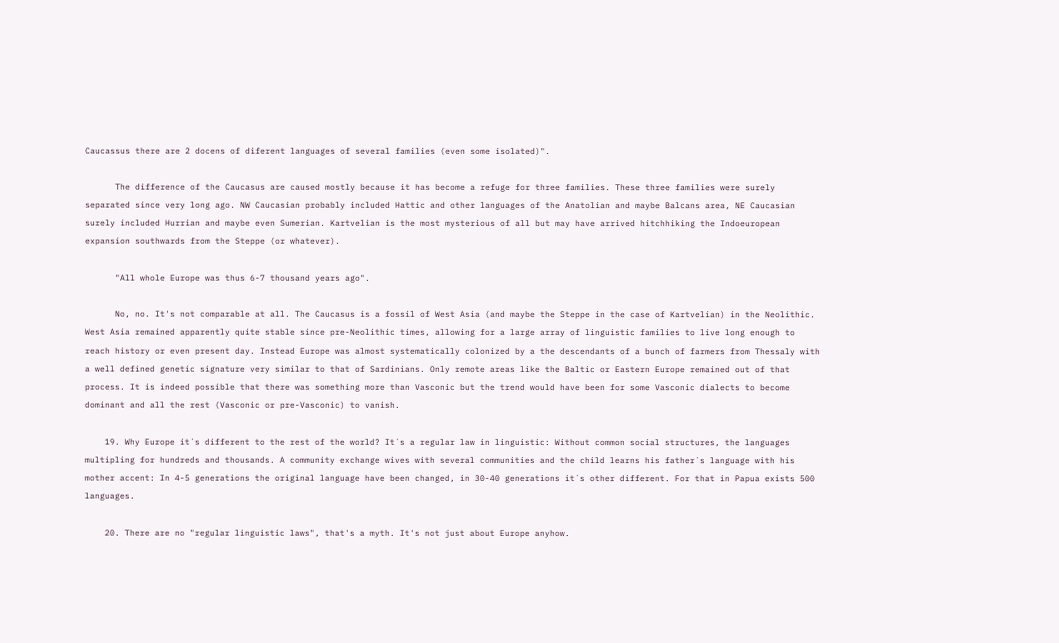Caucassus there are 2 docens of diferent languages of several families (even some isolated)".

      The difference of the Caucasus are caused mostly because it has become a refuge for three families. These three families were surely separated since very long ago. NW Caucasian probably included Hattic and other languages of the Anatolian and maybe Balcans area, NE Caucasian surely included Hurrian and maybe even Sumerian. Kartvelian is the most mysterious of all but may have arrived hitchhiking the Indoeuropean expansion southwards from the Steppe (or whatever).

      "All whole Europe was thus 6-7 thousand years ago".

      No, no. It's not comparable at all. The Caucasus is a fossil of West Asia (and maybe the Steppe in the case of Kartvelian) in the Neolithic. West Asia remained apparently quite stable since pre-Neolithic times, allowing for a large array of linguistic families to live long enough to reach history or even present day. Instead Europe was almost systematically colonized by a the descendants of a bunch of farmers from Thessaly with a well defined genetic signature very similar to that of Sardinians. Only remote areas like the Baltic or Eastern Europe remained out of that process. It is indeed possible that there was something more than Vasconic but the trend would have been for some Vasconic dialects to become dominant and all the rest (Vasconic or pre-Vasconic) to vanish.

    19. Why Europe it´s different to the rest of the world? It´s a regular law in linguistic: Without common social structures, the languages multipling for hundreds and thousands. A community exchange wives with several communities and the child learns his father´s language with his mother accent: In 4-5 generations the original language have been changed, in 30-40 generations it´s other different. For that in Papua exists 500 languages.

    20. There are no "regular linguistic laws", that's a myth. It's not just about Europe anyhow.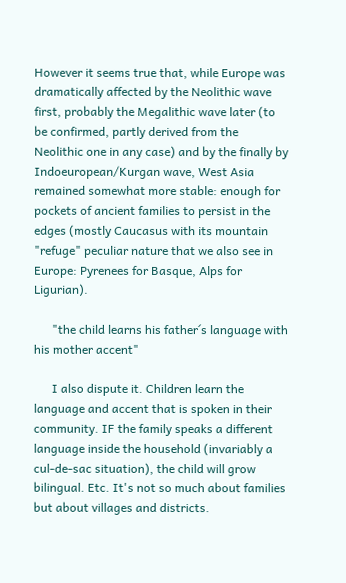However it seems true that, while Europe was dramatically affected by the Neolithic wave first, probably the Megalithic wave later (to be confirmed, partly derived from the Neolithic one in any case) and by the finally by Indoeuropean/Kurgan wave, West Asia remained somewhat more stable: enough for pockets of ancient families to persist in the edges (mostly Caucasus with its mountain "refuge" peculiar nature that we also see in Europe: Pyrenees for Basque, Alps for Ligurian).

      "the child learns his father´s language with his mother accent"

      I also dispute it. Children learn the language and accent that is spoken in their community. IF the family speaks a different language inside the household (invariably a cul-de-sac situation), the child will grow bilingual. Etc. It's not so much about families but about villages and districts.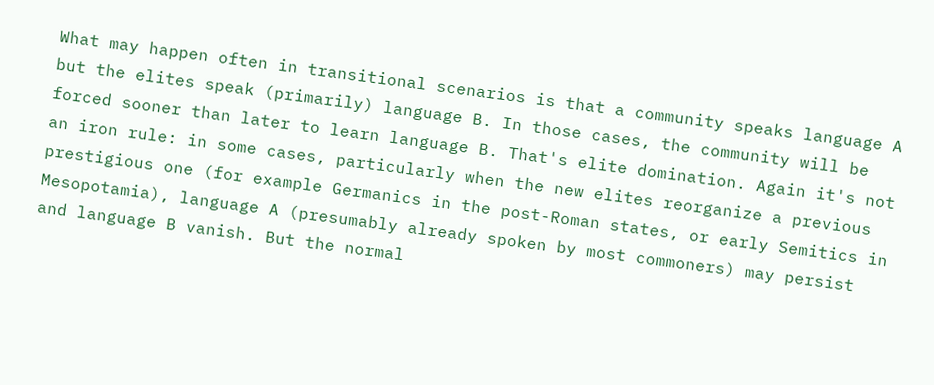What may happen often in transitional scenarios is that a community speaks language A but the elites speak (primarily) language B. In those cases, the community will be forced sooner than later to learn language B. That's elite domination. Again it's not an iron rule: in some cases, particularly when the new elites reorganize a previous prestigious one (for example Germanics in the post-Roman states, or early Semitics in Mesopotamia), language A (presumably already spoken by most commoners) may persist and language B vanish. But the normal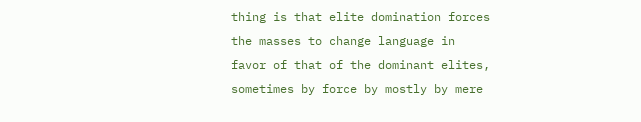thing is that elite domination forces the masses to change language in favor of that of the dominant elites, sometimes by force by mostly by mere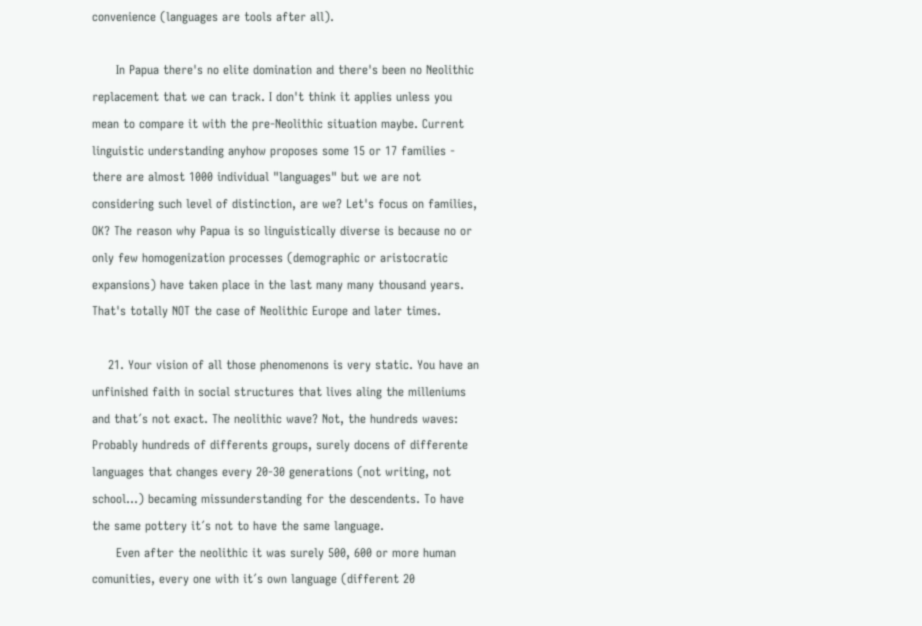convenience (languages are tools after all).

      In Papua there's no elite domination and there's been no Neolithic replacement that we can track. I don't think it applies unless you mean to compare it with the pre-Neolithic situation maybe. Current linguistic understanding anyhow proposes some 15 or 17 families - there are almost 1000 individual "languages" but we are not considering such level of distinction, are we? Let's focus on families, OK? The reason why Papua is so linguistically diverse is because no or only few homogenization processes (demographic or aristocratic expansions) have taken place in the last many many thousand years. That's totally NOT the case of Neolithic Europe and later times.

    21. Your vision of all those phenomenons is very static. You have an unfinished faith in social structures that lives aling the milleniums and that´s not exact. The neolithic wave? Not, the hundreds waves: Probably hundreds of differents groups, surely docens of differente languages that changes every 20-30 generations (not writing, not school...) becaming missunderstanding for the descendents. To have the same pottery it´s not to have the same language.
      Even after the neolithic it was surely 500, 600 or more human comunities, every one with it´s own language (different 20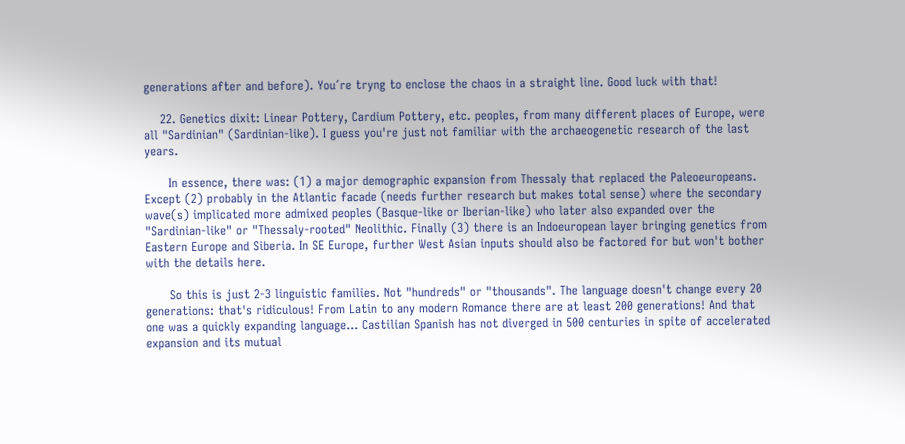generations after and before). You´re tryng to enclose the chaos in a straight line. Good luck with that!

    22. Genetics dixit: Linear Pottery, Cardium Pottery, etc. peoples, from many different places of Europe, were all "Sardinian" (Sardinian-like). I guess you're just not familiar with the archaeogenetic research of the last years.

      In essence, there was: (1) a major demographic expansion from Thessaly that replaced the Paleoeuropeans. Except (2) probably in the Atlantic facade (needs further research but makes total sense) where the secondary wave(s) implicated more admixed peoples (Basque-like or Iberian-like) who later also expanded over the "Sardinian-like" or "Thessaly-rooted" Neolithic. Finally (3) there is an Indoeuropean layer bringing genetics from Eastern Europe and Siberia. In SE Europe, further West Asian inputs should also be factored for but won't bother with the details here.

      So this is just 2-3 linguistic families. Not "hundreds" or "thousands". The language doesn't change every 20 generations: that's ridiculous! From Latin to any modern Romance there are at least 200 generations! And that one was a quickly expanding language... Castilian Spanish has not diverged in 500 centuries in spite of accelerated expansion and its mutual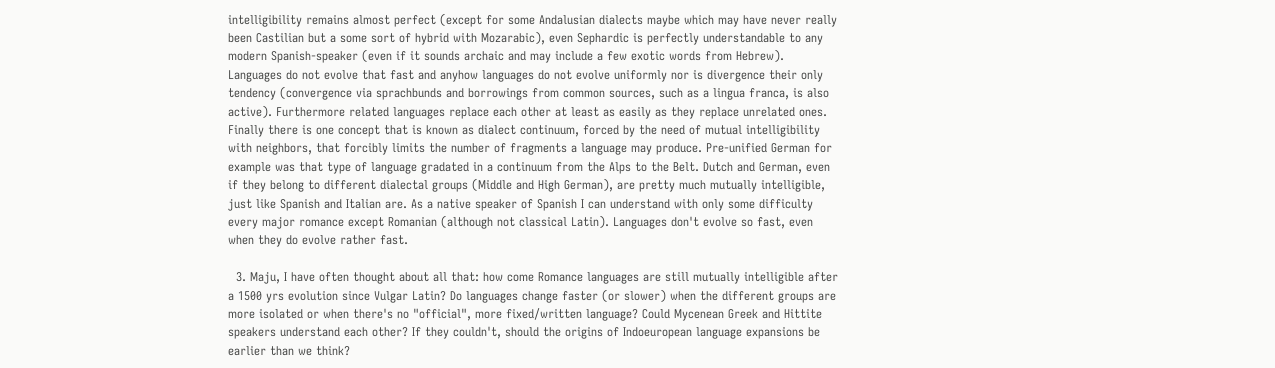intelligibility remains almost perfect (except for some Andalusian dialects maybe which may have never really been Castilian but a some sort of hybrid with Mozarabic), even Sephardic is perfectly understandable to any modern Spanish-speaker (even if it sounds archaic and may include a few exotic words from Hebrew). Languages do not evolve that fast and anyhow languages do not evolve uniformly nor is divergence their only tendency (convergence via sprachbunds and borrowings from common sources, such as a lingua franca, is also active). Furthermore related languages replace each other at least as easily as they replace unrelated ones. Finally there is one concept that is known as dialect continuum, forced by the need of mutual intelligibility with neighbors, that forcibly limits the number of fragments a language may produce. Pre-unified German for example was that type of language gradated in a continuum from the Alps to the Belt. Dutch and German, even if they belong to different dialectal groups (Middle and High German), are pretty much mutually intelligible, just like Spanish and Italian are. As a native speaker of Spanish I can understand with only some difficulty every major romance except Romanian (although not classical Latin). Languages don't evolve so fast, even when they do evolve rather fast.

  3. Maju, I have often thought about all that: how come Romance languages are still mutually intelligible after a 1500 yrs evolution since Vulgar Latin? Do languages change faster (or slower) when the different groups are more isolated or when there's no "official", more fixed/written language? Could Mycenean Greek and Hittite speakers understand each other? If they couldn't, should the origins of Indoeuropean language expansions be earlier than we think?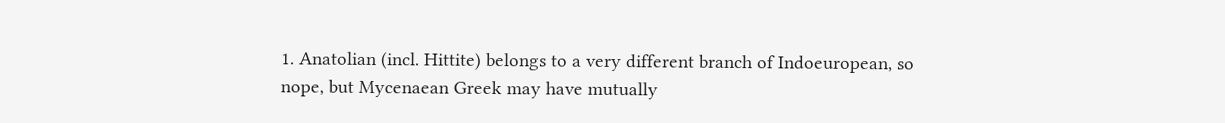1. Anatolian (incl. Hittite) belongs to a very different branch of Indoeuropean, so nope, but Mycenaean Greek may have mutually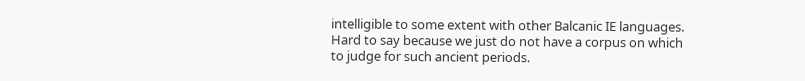intelligible to some extent with other Balcanic IE languages. Hard to say because we just do not have a corpus on which to judge for such ancient periods.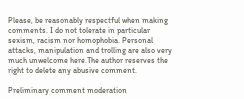Please, be reasonably respectful when making comments. I do not tolerate in particular sexism, racism nor homophobia. Personal attacks, manipulation and trolling are also very much unwelcome here.The author reserves the right to delete any abusive comment.

Preliminary comment moderation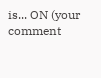is... ON (your comment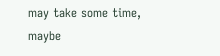may take some time, maybe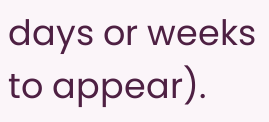days or weeks to appear).